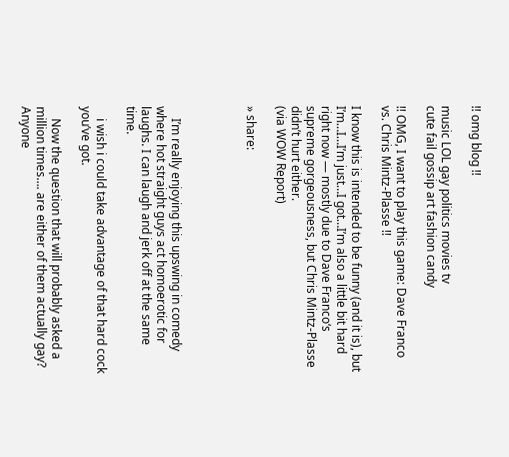!! omg blog !!

music LOL gay politics movies tv
cute fail gossip art fashion candy

!! OMG, I want to play this game: Dave Franco vs. Chris Mintz-Plasse !!

I know this is intended to be funny (and it is), but I’m…I…I’m just…I got…I’m also a little bit hard right now — mostly due to Dave Franco‘s supreme gorgeousness, but Chris Mintz-Plasse didn’t hurt either.
(via WOW Report)

» share:




    I’m really enjoying this upswing in comedy where hot straight guys act homoerotic for laughs. I can laugh and jerk off at the same time.

    i wish i could take advantage of that hard cock you’ve got.

    Now the question that will probably asked a million times…. are either of them actually gay? Anyone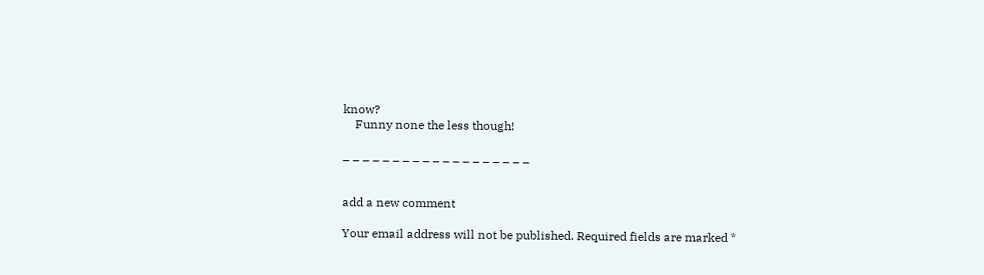know?
    Funny none the less though!

_ _ _ _ _ _ _ _ _ _ _ _ _ _ _ _ _ _ _


add a new comment

Your email address will not be published. Required fields are marked *